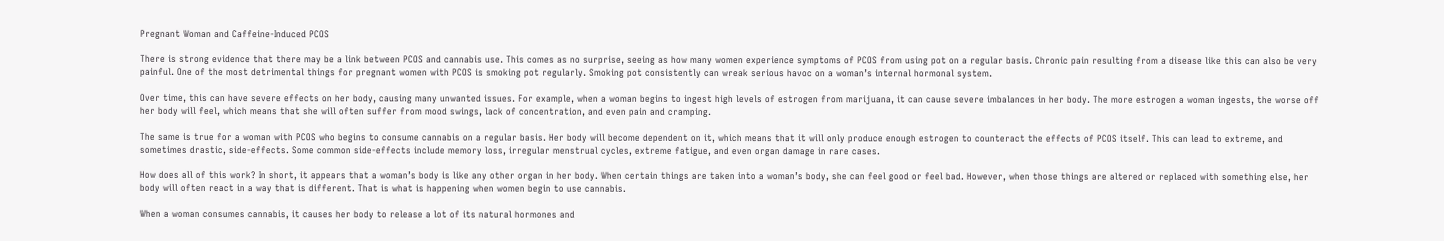Pregnant Woman and Caffeine-Induced PCOS

There is strong evidence that there may be a link between PCOS and cannabis use. This comes as no surprise, seeing as how many women experience symptoms of PCOS from using pot on a regular basis. Chronic pain resulting from a disease like this can also be very painful. One of the most detrimental things for pregnant women with PCOS is smoking pot regularly. Smoking pot consistently can wreak serious havoc on a woman’s internal hormonal system.

Over time, this can have severe effects on her body, causing many unwanted issues. For example, when a woman begins to ingest high levels of estrogen from marijuana, it can cause severe imbalances in her body. The more estrogen a woman ingests, the worse off her body will feel, which means that she will often suffer from mood swings, lack of concentration, and even pain and cramping.

The same is true for a woman with PCOS who begins to consume cannabis on a regular basis. Her body will become dependent on it, which means that it will only produce enough estrogen to counteract the effects of PCOS itself. This can lead to extreme, and sometimes drastic, side-effects. Some common side-effects include memory loss, irregular menstrual cycles, extreme fatigue, and even organ damage in rare cases.

How does all of this work? In short, it appears that a woman’s body is like any other organ in her body. When certain things are taken into a woman’s body, she can feel good or feel bad. However, when those things are altered or replaced with something else, her body will often react in a way that is different. That is what is happening when women begin to use cannabis.

When a woman consumes cannabis, it causes her body to release a lot of its natural hormones and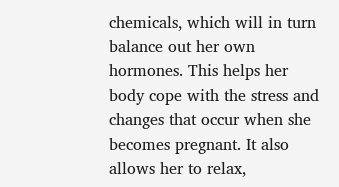chemicals, which will in turn balance out her own hormones. This helps her body cope with the stress and changes that occur when she becomes pregnant. It also allows her to relax,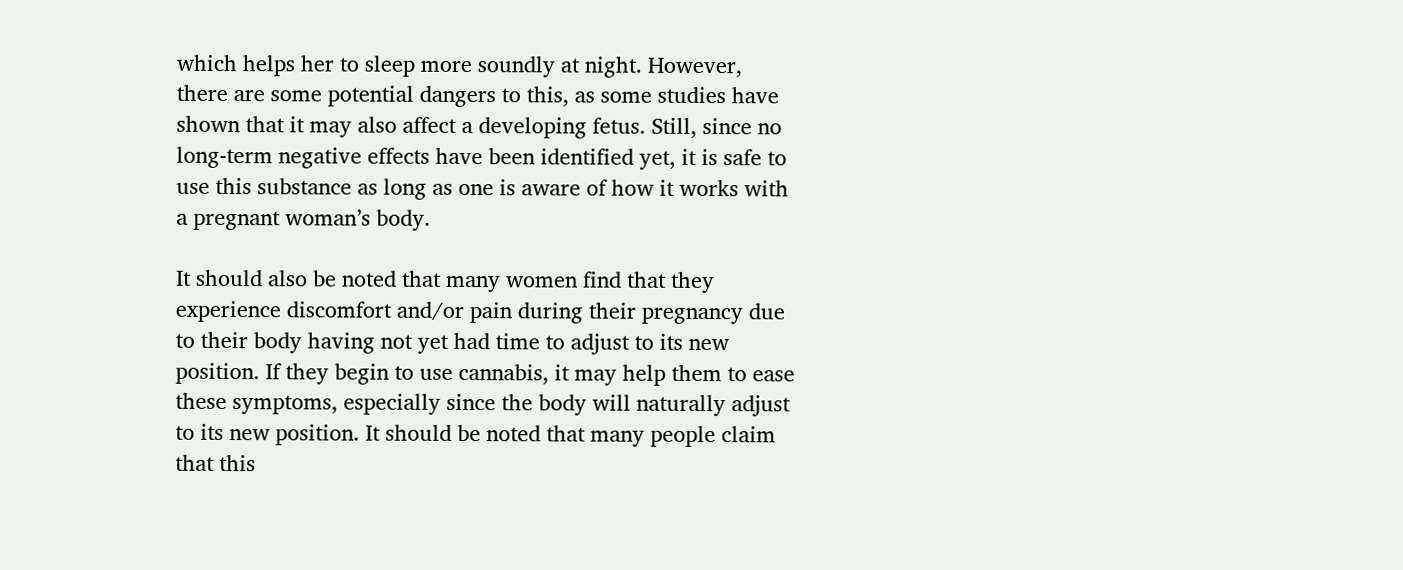which helps her to sleep more soundly at night. However, there are some potential dangers to this, as some studies have shown that it may also affect a developing fetus. Still, since no long-term negative effects have been identified yet, it is safe to use this substance as long as one is aware of how it works with a pregnant woman’s body.

It should also be noted that many women find that they experience discomfort and/or pain during their pregnancy due to their body having not yet had time to adjust to its new position. If they begin to use cannabis, it may help them to ease these symptoms, especially since the body will naturally adjust to its new position. It should be noted that many people claim that this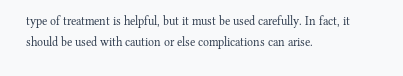type of treatment is helpful, but it must be used carefully. In fact, it should be used with caution or else complications can arise.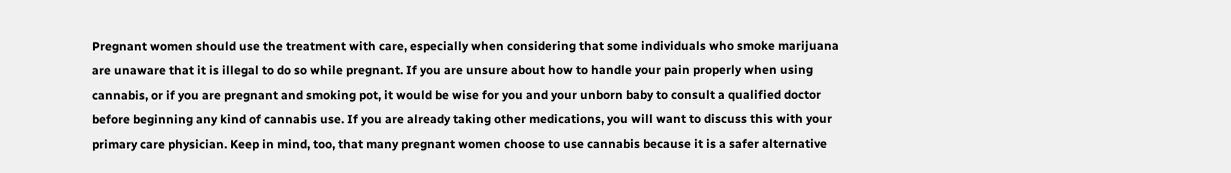Pregnant women should use the treatment with care, especially when considering that some individuals who smoke marijuana are unaware that it is illegal to do so while pregnant. If you are unsure about how to handle your pain properly when using cannabis, or if you are pregnant and smoking pot, it would be wise for you and your unborn baby to consult a qualified doctor before beginning any kind of cannabis use. If you are already taking other medications, you will want to discuss this with your primary care physician. Keep in mind, too, that many pregnant women choose to use cannabis because it is a safer alternative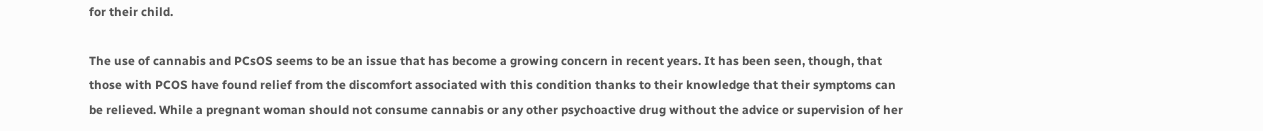for their child.

The use of cannabis and PCsOS seems to be an issue that has become a growing concern in recent years. It has been seen, though, that those with PCOS have found relief from the discomfort associated with this condition thanks to their knowledge that their symptoms can be relieved. While a pregnant woman should not consume cannabis or any other psychoactive drug without the advice or supervision of her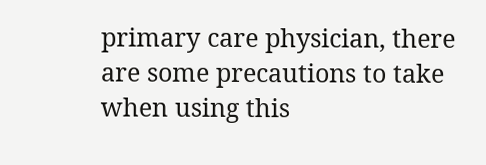primary care physician, there are some precautions to take when using this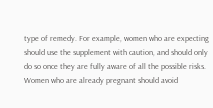type of remedy. For example, women who are expecting should use the supplement with caution, and should only do so once they are fully aware of all the possible risks. Women who are already pregnant should avoid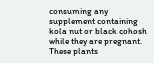consuming any supplement containing kola nut or black cohosh while they are pregnant. These plants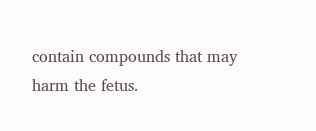contain compounds that may harm the fetus.